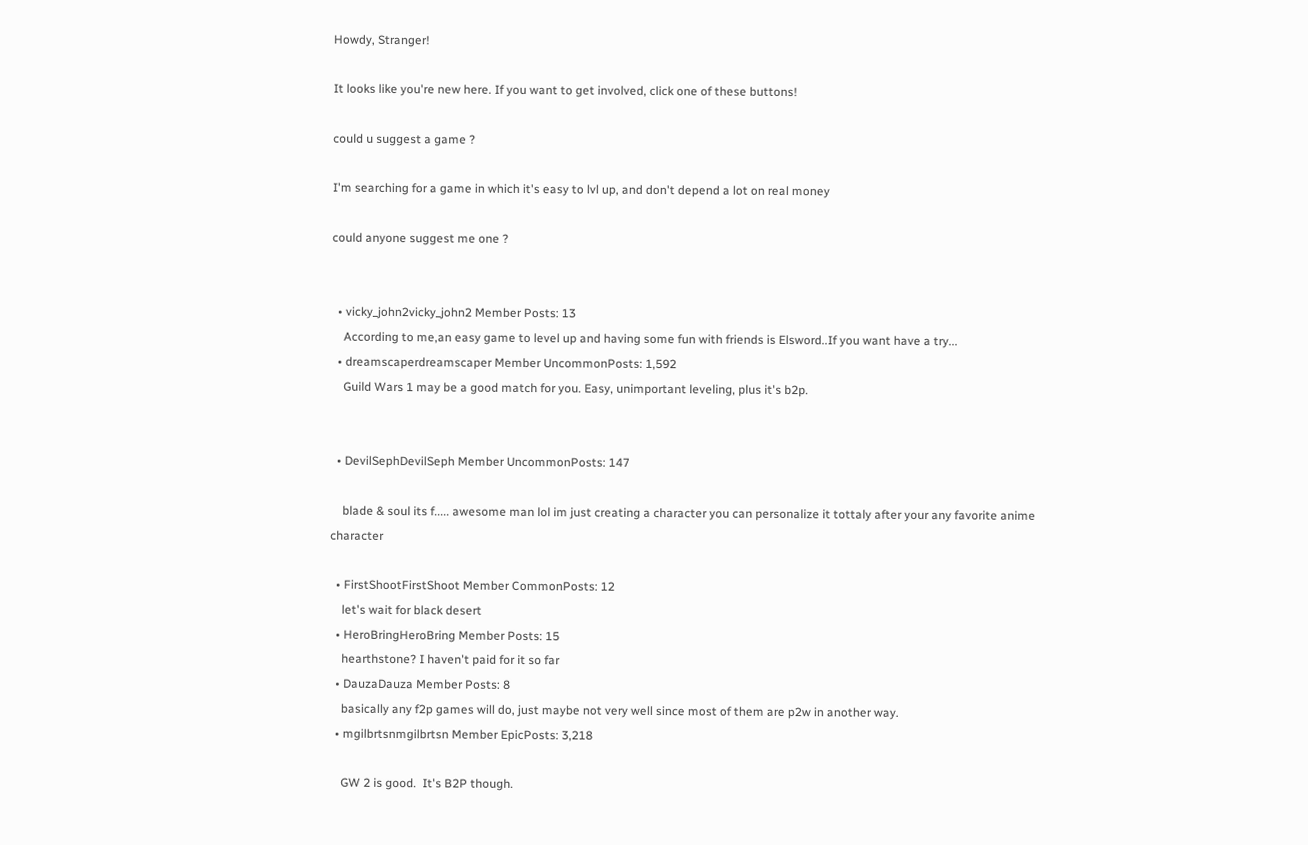Howdy, Stranger!

It looks like you're new here. If you want to get involved, click one of these buttons!

could u suggest a game ?

I'm searching for a game in which it's easy to lvl up, and don't depend a lot on real money

could anyone suggest me one ?


  • vicky_john2vicky_john2 Member Posts: 13
    According to me,an easy game to level up and having some fun with friends is Elsword..If you want have a try...
  • dreamscaperdreamscaper Member UncommonPosts: 1,592
    Guild Wars 1 may be a good match for you. Easy, unimportant leveling, plus it's b2p.


  • DevilSephDevilSeph Member UncommonPosts: 147

    blade & soul its f..... awesome man lol im just creating a character you can personalize it tottaly after your any favorite anime character

  • FirstShootFirstShoot Member CommonPosts: 12
    let's wait for black desert
  • HeroBringHeroBring Member Posts: 15
    hearthstone? I haven't paid for it so far
  • DauzaDauza Member Posts: 8
    basically any f2p games will do, just maybe not very well since most of them are p2w in another way.
  • mgilbrtsnmgilbrtsn Member EpicPosts: 3,218

    GW 2 is good.  It's B2P though.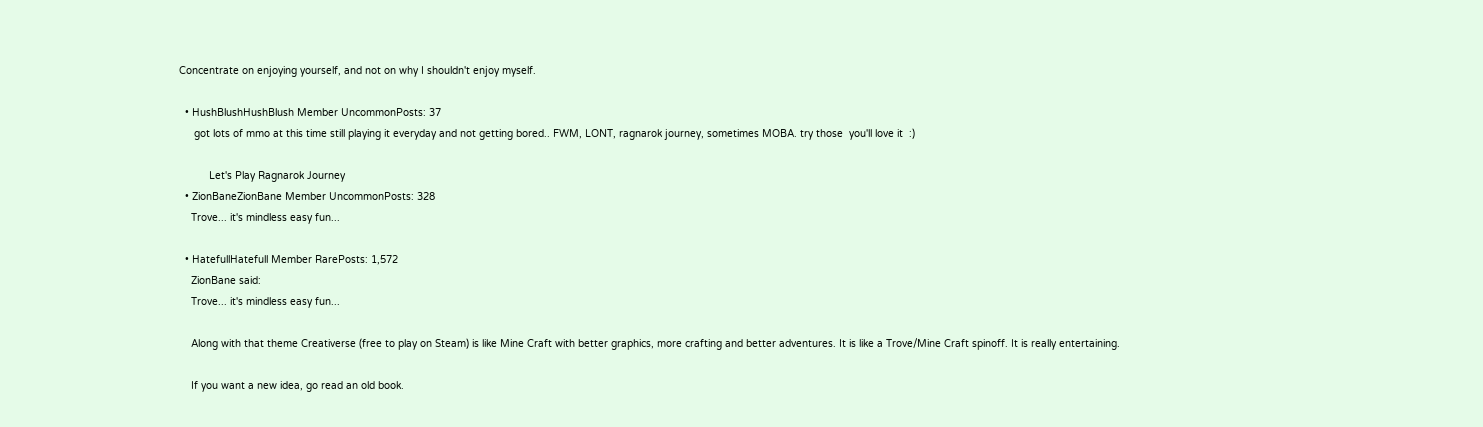Concentrate on enjoying yourself, and not on why I shouldn't enjoy myself.

  • HushBlushHushBlush Member UncommonPosts: 37
     got lots of mmo at this time still playing it everyday and not getting bored.. FWM, LONT, ragnarok journey, sometimes MOBA. try those  you'll love it  :)

          Let's Play Ragnarok Journey
  • ZionBaneZionBane Member UncommonPosts: 328
    Trove... it's mindless easy fun...

  • HatefullHatefull Member RarePosts: 1,572
    ZionBane said:
    Trove... it's mindless easy fun...

    Along with that theme Creativerse (free to play on Steam) is like Mine Craft with better graphics, more crafting and better adventures. It is like a Trove/Mine Craft spinoff. It is really entertaining.

    If you want a new idea, go read an old book.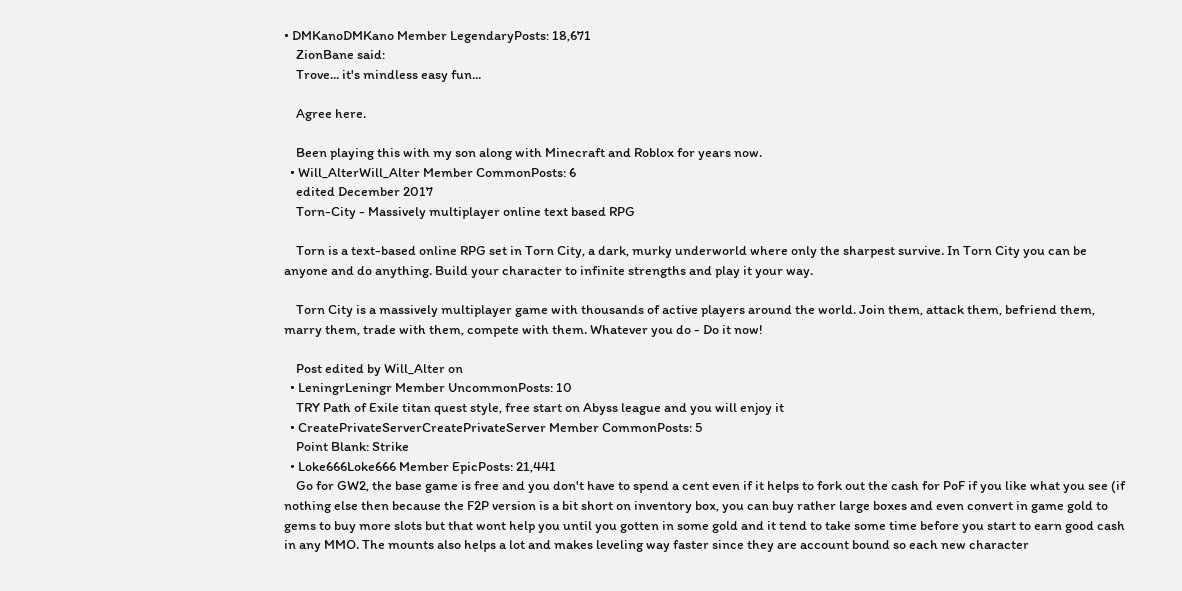• DMKanoDMKano Member LegendaryPosts: 18,671
    ZionBane said:
    Trove... it's mindless easy fun...

    Agree here.

    Been playing this with my son along with Minecraft and Roblox for years now.
  • Will_AlterWill_Alter Member CommonPosts: 6
    edited December 2017
    Torn-City - Massively multiplayer online text based RPG

    Torn is a text-based online RPG set in Torn City, a dark, murky underworld where only the sharpest survive. In Torn City you can be anyone and do anything. Build your character to infinite strengths and play it your way.

    Torn City is a massively multiplayer game with thousands of active players around the world. Join them, attack them, befriend them, marry them, trade with them, compete with them. Whatever you do - Do it now!

    Post edited by Will_Alter on
  • LeningrLeningr Member UncommonPosts: 10
    TRY Path of Exile titan quest style, free start on Abyss league and you will enjoy it
  • CreatePrivateServerCreatePrivateServer Member CommonPosts: 5
    Point Blank: Strike
  • Loke666Loke666 Member EpicPosts: 21,441
    Go for GW2, the base game is free and you don't have to spend a cent even if it helps to fork out the cash for PoF if you like what you see (if nothing else then because the F2P version is a bit short on inventory box, you can buy rather large boxes and even convert in game gold to gems to buy more slots but that wont help you until you gotten in some gold and it tend to take some time before you start to earn good cash in any MMO. The mounts also helps a lot and makes leveling way faster since they are account bound so each new character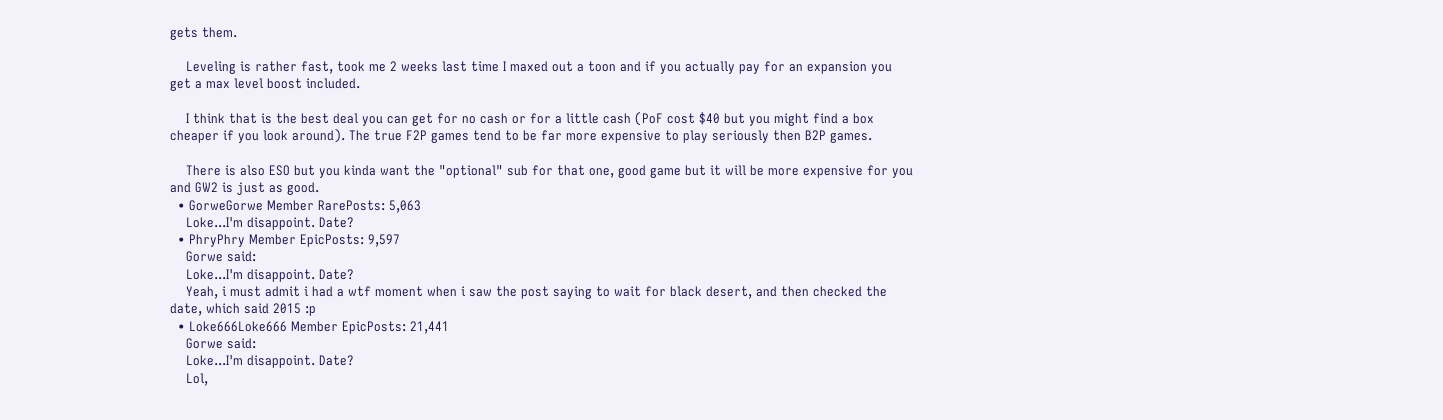gets them.

    Leveling is rather fast, took me 2 weeks last time I maxed out a toon and if you actually pay for an expansion you get a max level boost included.

    I think that is the best deal you can get for no cash or for a little cash (PoF cost $40 but you might find a box cheaper if you look around). The true F2P games tend to be far more expensive to play seriously then B2P games.

    There is also ESO but you kinda want the "optional" sub for that one, good game but it will be more expensive for you and GW2 is just as good.
  • GorweGorwe Member RarePosts: 5,063
    Loke...I'm disappoint. Date?
  • PhryPhry Member EpicPosts: 9,597
    Gorwe said:
    Loke...I'm disappoint. Date?
    Yeah, i must admit i had a wtf moment when i saw the post saying to wait for black desert, and then checked the date, which said 2015 :p
  • Loke666Loke666 Member EpicPosts: 21,441
    Gorwe said:
    Loke...I'm disappoint. Date?
    Lol,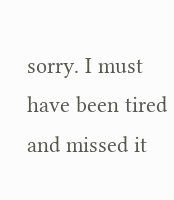sorry. I must have been tired and missed it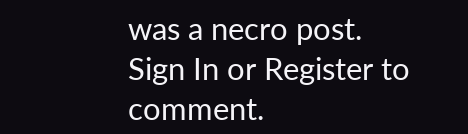was a necro post.
Sign In or Register to comment.